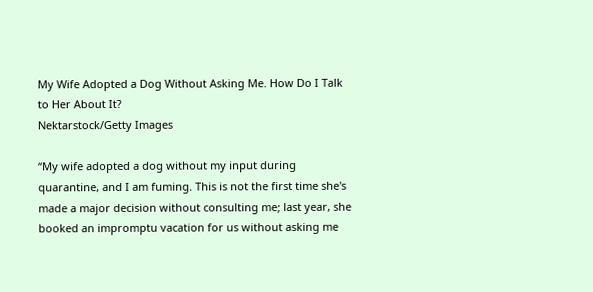My Wife Adopted a Dog Without Asking Me. How Do I Talk to Her About It?
Nektarstock/Getty Images

“My wife adopted a dog without my input during quarantine, and I am fuming. This is not the first time she's made a major decision without consulting me; last year, she booked an impromptu vacation for us without asking me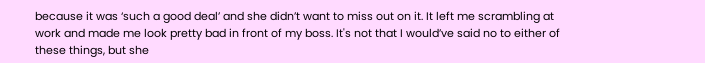because it was ‘such a good deal’ and she didn’t want to miss out on it. It left me scrambling at work and made me look pretty bad in front of my boss. It's not that I would’ve said no to either of these things, but she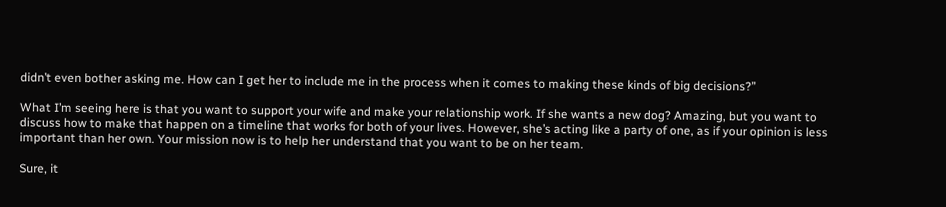didn’t even bother asking me. How can I get her to include me in the process when it comes to making these kinds of big decisions?”

What I’m seeing here is that you want to support your wife and make your relationship work. If she wants a new dog? Amazing, but you want to discuss how to make that happen on a timeline that works for both of your lives. However, she’s acting like a party of one, as if your opinion is less important than her own. Your mission now is to help her understand that you want to be on her team.

Sure, it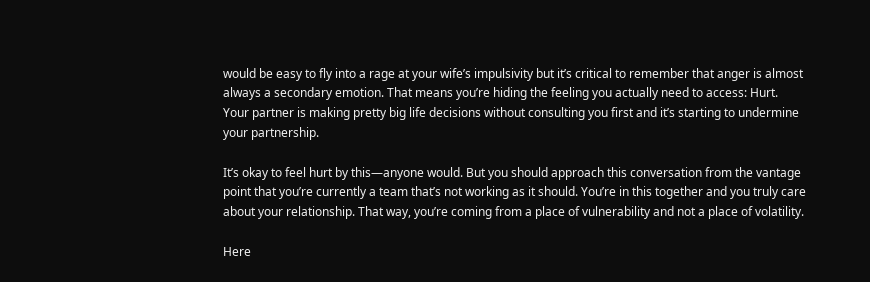would be easy to fly into a rage at your wife’s impulsivity but it’s critical to remember that anger is almost always a secondary emotion. That means you’re hiding the feeling you actually need to access: Hurt. Your partner is making pretty big life decisions without consulting you first and it’s starting to undermine your partnership.

It’s okay to feel hurt by this—anyone would. But you should approach this conversation from the vantage point that you’re currently a team that’s not working as it should. You’re in this together and you truly care about your relationship. That way, you’re coming from a place of vulnerability and not a place of volatility.

Here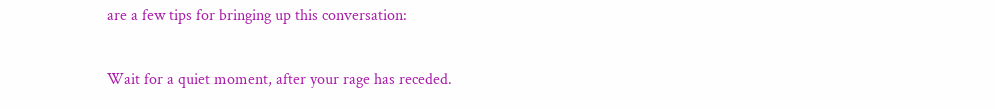are a few tips for bringing up this conversation:

Wait for a quiet moment, after your rage has receded.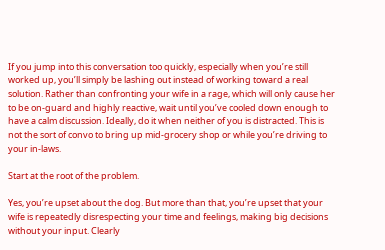If you jump into this conversation too quickly, especially when you’re still worked up, you’ll simply be lashing out instead of working toward a real solution. Rather than confronting your wife in a rage, which will only cause her to be on-guard and highly reactive, wait until you’ve cooled down enough to have a calm discussion. Ideally, do it when neither of you is distracted. This is not the sort of convo to bring up mid-grocery shop or while you’re driving to your in-laws.

Start at the root of the problem.

Yes, you’re upset about the dog. But more than that, you’re upset that your wife is repeatedly disrespecting your time and feelings, making big decisions without your input. Clearly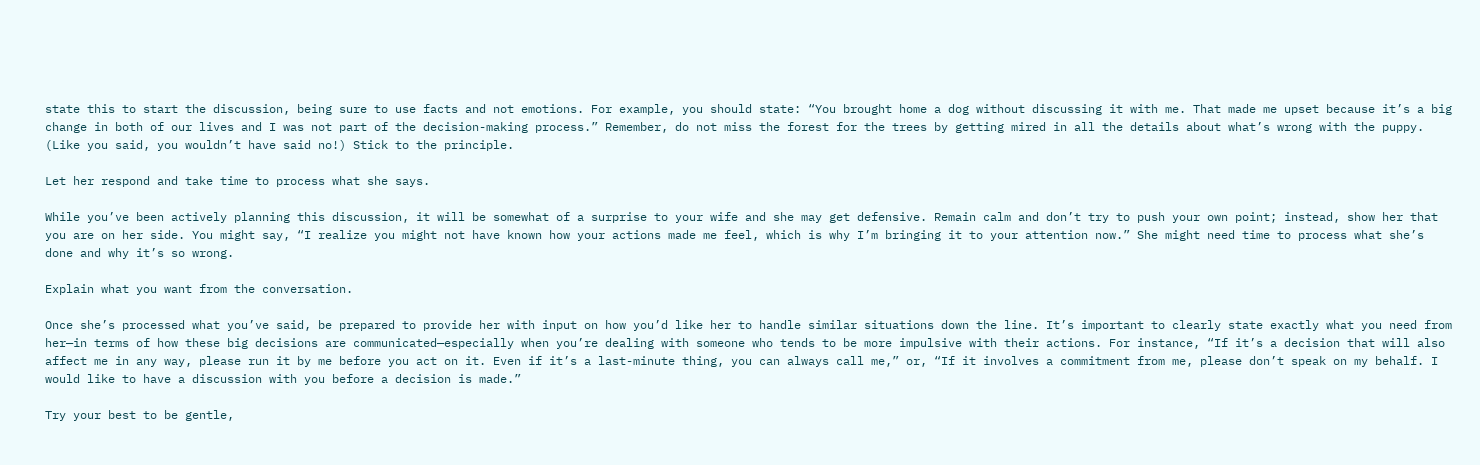state this to start the discussion, being sure to use facts and not emotions. For example, you should state: “You brought home a dog without discussing it with me. That made me upset because it’s a big change in both of our lives and I was not part of the decision-making process.” Remember, do not miss the forest for the trees by getting mired in all the details about what’s wrong with the puppy. (Like you said, you wouldn’t have said no!) Stick to the principle.

Let her respond and take time to process what she says.

While you’ve been actively planning this discussion, it will be somewhat of a surprise to your wife and she may get defensive. Remain calm and don’t try to push your own point; instead, show her that you are on her side. You might say, “I realize you might not have known how your actions made me feel, which is why I’m bringing it to your attention now.” She might need time to process what she’s done and why it’s so wrong.

Explain what you want from the conversation.

Once she’s processed what you’ve said, be prepared to provide her with input on how you’d like her to handle similar situations down the line. It’s important to clearly state exactly what you need from her—in terms of how these big decisions are communicated—especially when you’re dealing with someone who tends to be more impulsive with their actions. For instance, “If it’s a decision that will also affect me in any way, please run it by me before you act on it. Even if it’s a last-minute thing, you can always call me,” or, “If it involves a commitment from me, please don’t speak on my behalf. I would like to have a discussion with you before a decision is made.”

Try your best to be gentle,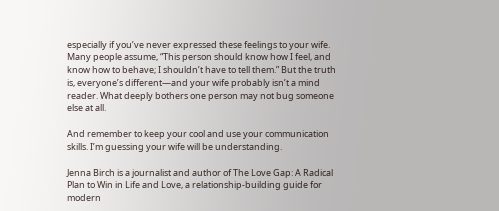especially if you’ve never expressed these feelings to your wife. Many people assume, “This person should know how I feel, and know how to behave; I shouldn’t have to tell them.” But the truth is, everyone’s different—and your wife probably isn’t a mind reader. What deeply bothers one person may not bug someone else at all.

And remember to keep your cool and use your communication skills. I’m guessing your wife will be understanding.

Jenna Birch is a journalist and author of The Love Gap: A Radical Plan to Win in Life and Love, a relationship-building guide for modern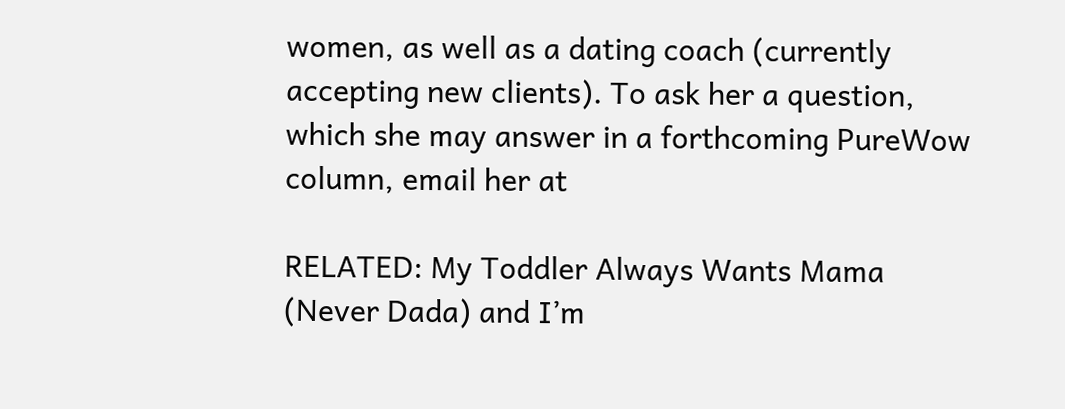women, as well as a dating coach (currently accepting new clients). To ask her a question, which she may answer in a forthcoming PureWow column, email her at

RELATED: My Toddler Always Wants Mama (Never Dada) and I’m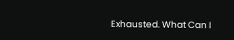Exhausted. What Can I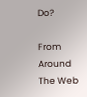Do?

From Around The Web